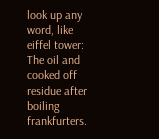look up any word, like eiffel tower:
The oil and cooked off residue after boiling frankfurters.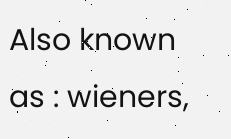Also known as : wieners,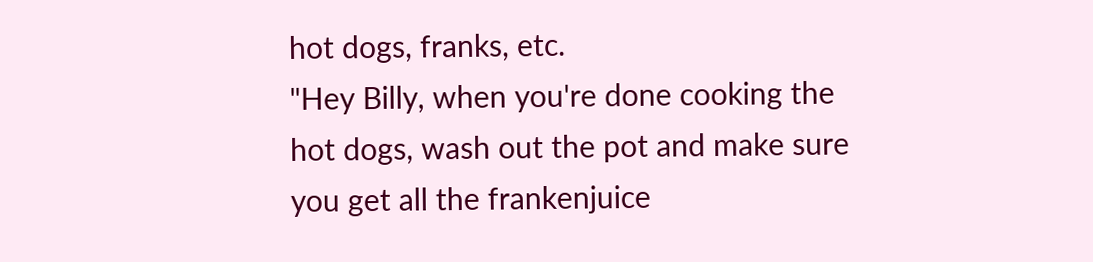hot dogs, franks, etc.
"Hey Billy, when you're done cooking the hot dogs, wash out the pot and make sure you get all the frankenjuice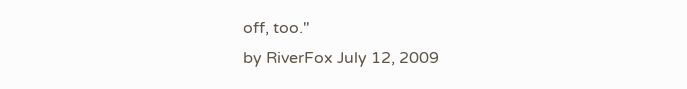off, too."
by RiverFox July 12, 2009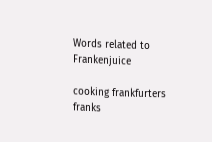Words related to Frankenjuice

cooking frankfurters franks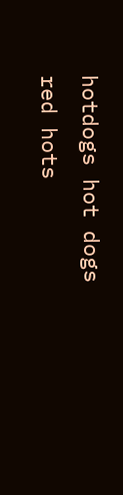hotdogs hot dogs red hots